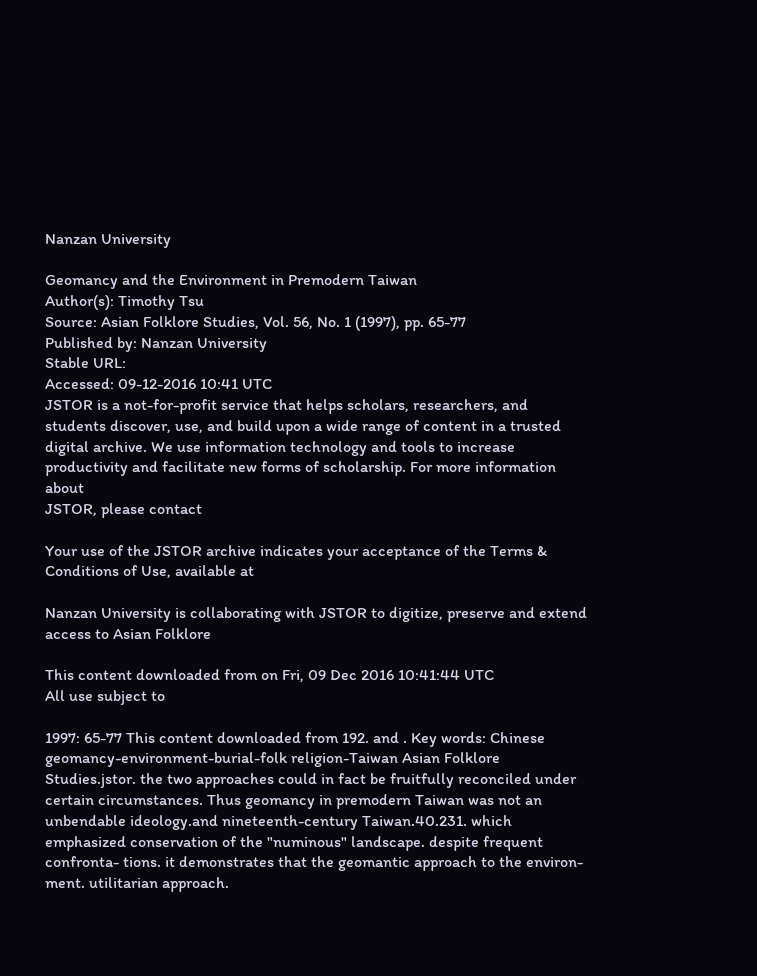Nanzan University

Geomancy and the Environment in Premodern Taiwan
Author(s): Timothy Tsu
Source: Asian Folklore Studies, Vol. 56, No. 1 (1997), pp. 65-77
Published by: Nanzan University
Stable URL:
Accessed: 09-12-2016 10:41 UTC
JSTOR is a not-for-profit service that helps scholars, researchers, and students discover, use, and build upon a wide range of content in a trusted
digital archive. We use information technology and tools to increase productivity and facilitate new forms of scholarship. For more information about
JSTOR, please contact

Your use of the JSTOR archive indicates your acceptance of the Terms & Conditions of Use, available at

Nanzan University is collaborating with JSTOR to digitize, preserve and extend access to Asian Folklore

This content downloaded from on Fri, 09 Dec 2016 10:41:44 UTC
All use subject to

1997: 65-77 This content downloaded from 192. and . Key words: Chinese geomancy-environment-burial-folk religion-Taiwan Asian Folklore Studies.jstor. the two approaches could in fact be fruitfully reconciled under certain circumstances. Thus geomancy in premodern Taiwan was not an unbendable ideology.and nineteenth-century Taiwan.40.231. which emphasized conservation of the "numinous" landscape. despite frequent confronta- tions. it demonstrates that the geomantic approach to the environ- ment. utilitarian approach.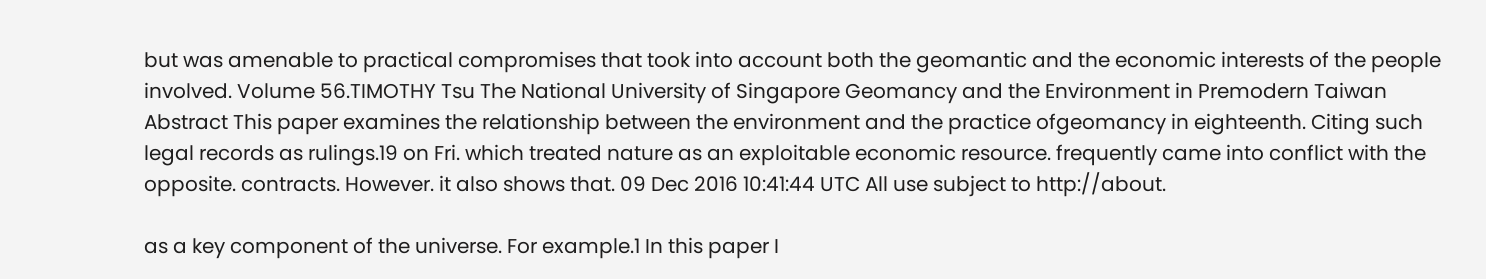but was amenable to practical compromises that took into account both the geomantic and the economic interests of the people involved. Volume 56.TIMOTHY Tsu The National University of Singapore Geomancy and the Environment in Premodern Taiwan Abstract This paper examines the relationship between the environment and the practice ofgeomancy in eighteenth. Citing such legal records as rulings.19 on Fri. which treated nature as an exploitable economic resource. frequently came into conflict with the opposite. contracts. However. it also shows that. 09 Dec 2016 10:41:44 UTC All use subject to http://about.

as a key component of the universe. For example.1 In this paper I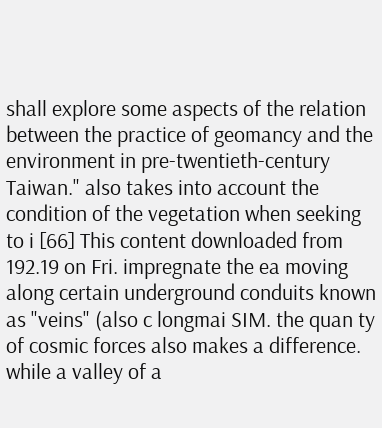shall explore some aspects of the relation between the practice of geomancy and the environment in pre-twentieth-century Taiwan." also takes into account the condition of the vegetation when seeking to i [66] This content downloaded from 192.19 on Fri. impregnate the ea moving along certain underground conduits known as "veins" (also c longmai SIM. the quan ty of cosmic forces also makes a difference. while a valley of a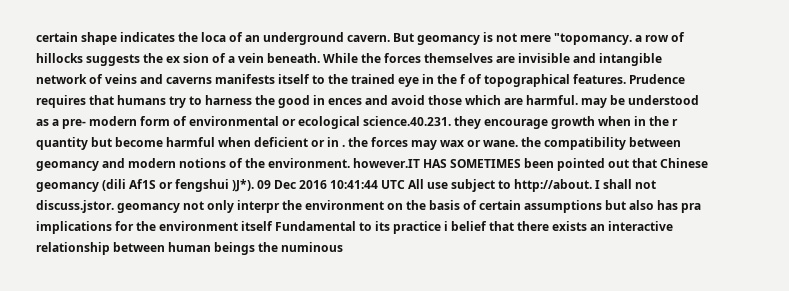certain shape indicates the loca of an underground cavern. But geomancy is not mere "topomancy. a row of hillocks suggests the ex sion of a vein beneath. While the forces themselves are invisible and intangible network of veins and caverns manifests itself to the trained eye in the f of topographical features. Prudence requires that humans try to harness the good in ences and avoid those which are harmful. may be understood as a pre- modern form of environmental or ecological science.40.231. they encourage growth when in the r quantity but become harmful when deficient or in . the forces may wax or wane. the compatibility between geomancy and modern notions of the environment. however.IT HAS SOMETIMES been pointed out that Chinese geomancy (dili Af1S or fengshui )J*). 09 Dec 2016 10:41:44 UTC All use subject to http://about. I shall not discuss.jstor. geomancy not only interpr the environment on the basis of certain assumptions but also has pra implications for the environment itself Fundamental to its practice i belief that there exists an interactive relationship between human beings the numinous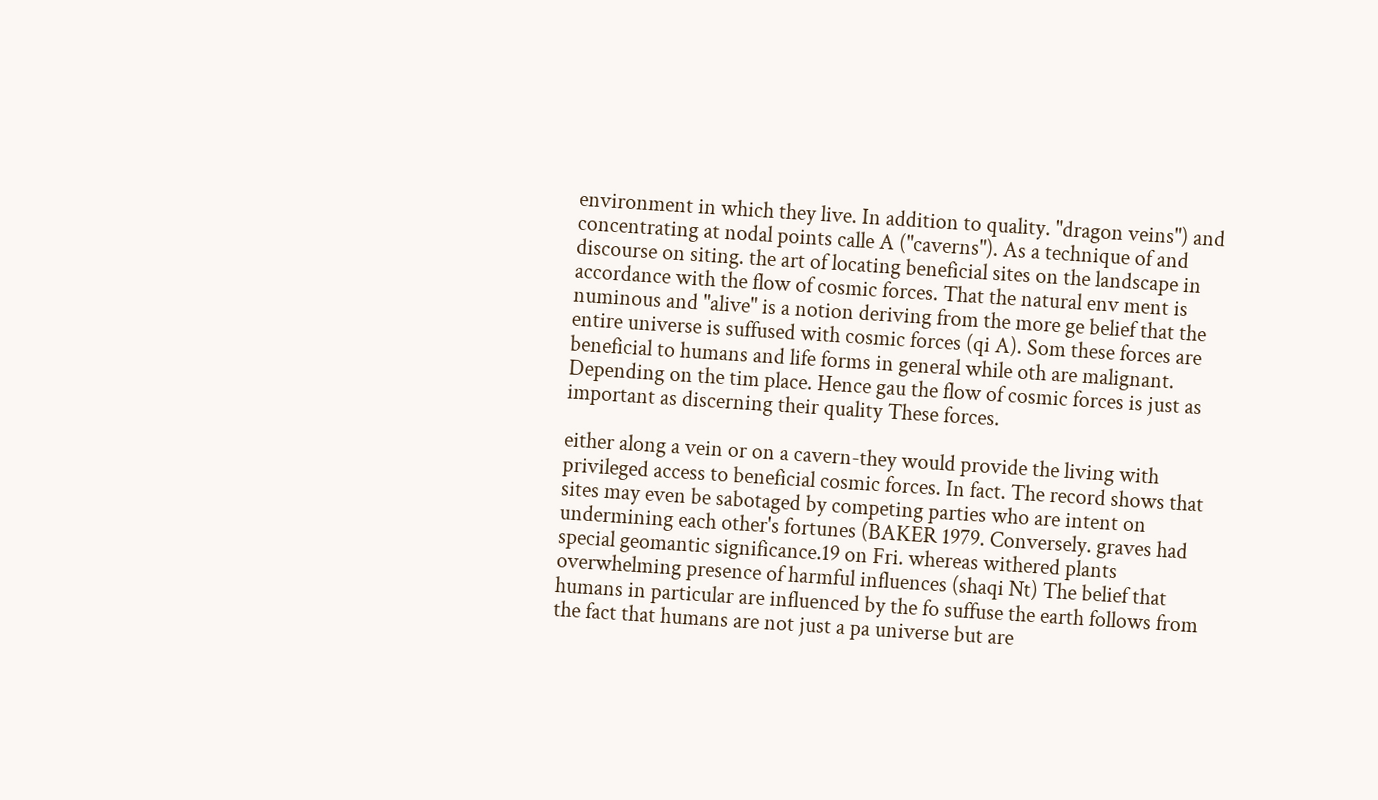environment in which they live. In addition to quality. "dragon veins") and concentrating at nodal points calle A ("caverns"). As a technique of and discourse on siting. the art of locating beneficial sites on the landscape in accordance with the flow of cosmic forces. That the natural env ment is numinous and "alive" is a notion deriving from the more ge belief that the entire universe is suffused with cosmic forces (qi A). Som these forces are beneficial to humans and life forms in general while oth are malignant. Depending on the tim place. Hence gau the flow of cosmic forces is just as important as discerning their quality These forces.

either along a vein or on a cavern-they would provide the living with privileged access to beneficial cosmic forces. In fact. The record shows that sites may even be sabotaged by competing parties who are intent on undermining each other's fortunes (BAKER 1979. Conversely. graves had special geomantic significance.19 on Fri. whereas withered plants overwhelming presence of harmful influences (shaqi Nt) The belief that humans in particular are influenced by the fo suffuse the earth follows from the fact that humans are not just a pa universe but are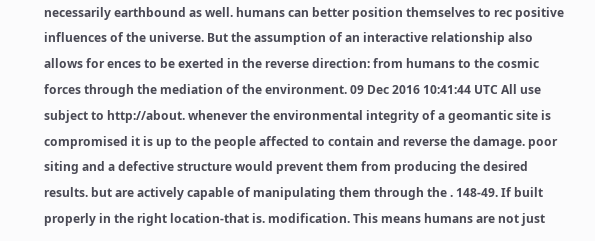necessarily earthbound as well. humans can better position themselves to rec positive influences of the universe. But the assumption of an interactive relationship also allows for ences to be exerted in the reverse direction: from humans to the cosmic forces through the mediation of the environment. 09 Dec 2016 10:41:44 UTC All use subject to http://about. whenever the environmental integrity of a geomantic site is compromised it is up to the people affected to contain and reverse the damage. poor siting and a defective structure would prevent them from producing the desired results. but are actively capable of manipulating them through the . 148-49. If built properly in the right location-that is. modification. This means humans are not just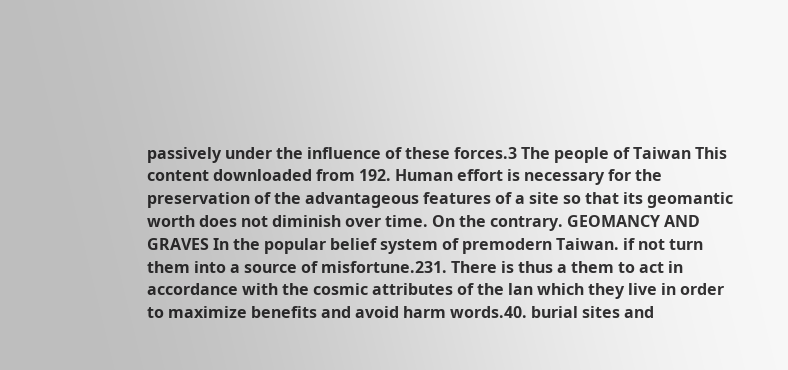passively under the influence of these forces.3 The people of Taiwan This content downloaded from 192. Human effort is necessary for the preservation of the advantageous features of a site so that its geomantic worth does not diminish over time. On the contrary. GEOMANCY AND GRAVES In the popular belief system of premodern Taiwan. if not turn them into a source of misfortune.231. There is thus a them to act in accordance with the cosmic attributes of the lan which they live in order to maximize benefits and avoid harm words.40. burial sites and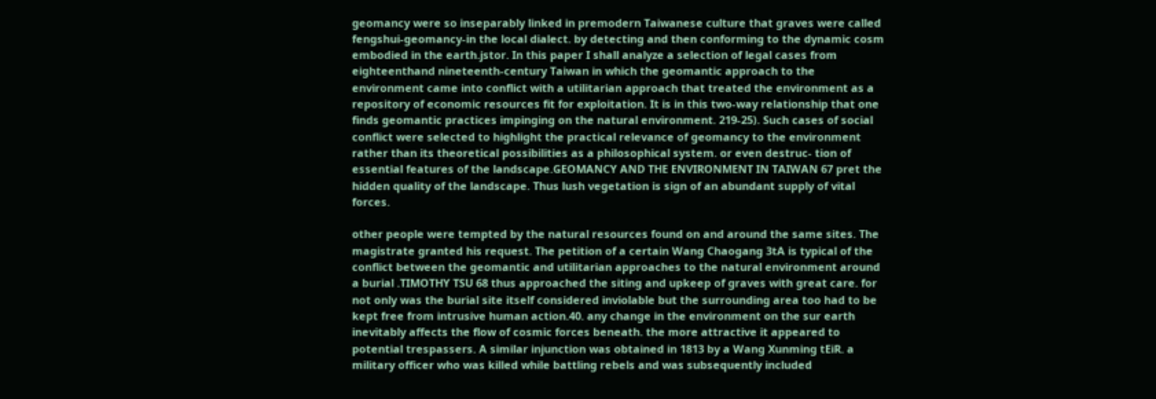geomancy were so inseparably linked in premodern Taiwanese culture that graves were called fengshui-geomancy-in the local dialect. by detecting and then conforming to the dynamic cosm embodied in the earth.jstor. In this paper I shall analyze a selection of legal cases from eighteenthand nineteenth-century Taiwan in which the geomantic approach to the environment came into conflict with a utilitarian approach that treated the environment as a repository of economic resources fit for exploitation. It is in this two-way relationship that one finds geomantic practices impinging on the natural environment. 219-25). Such cases of social conflict were selected to highlight the practical relevance of geomancy to the environment rather than its theoretical possibilities as a philosophical system. or even destruc- tion of essential features of the landscape.GEOMANCY AND THE ENVIRONMENT IN TAIWAN 67 pret the hidden quality of the landscape. Thus lush vegetation is sign of an abundant supply of vital forces.

other people were tempted by the natural resources found on and around the same sites. The magistrate granted his request. The petition of a certain Wang Chaogang 3tA is typical of the conflict between the geomantic and utilitarian approaches to the natural environment around a burial .TIMOTHY TSU 68 thus approached the siting and upkeep of graves with great care. for not only was the burial site itself considered inviolable but the surrounding area too had to be kept free from intrusive human action.40. any change in the environment on the sur earth inevitably affects the flow of cosmic forces beneath. the more attractive it appeared to potential trespassers. A similar injunction was obtained in 1813 by a Wang Xunming tEiR. a military officer who was killed while battling rebels and was subsequently included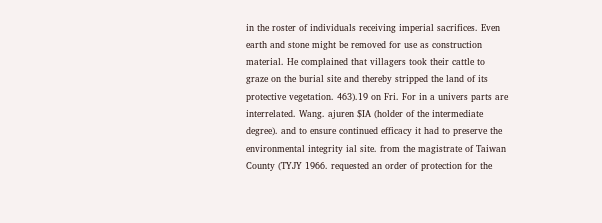in the roster of individuals receiving imperial sacrifices. Even earth and stone might be removed for use as construction material. He complained that villagers took their cattle to graze on the burial site and thereby stripped the land of its protective vegetation. 463).19 on Fri. For in a univers parts are interrelated. Wang. ajuren $IA (holder of the intermediate degree). and to ensure continued efficacy it had to preserve the environmental integrity ial site. from the magistrate of Taiwan County (TYJY 1966. requested an order of protection for the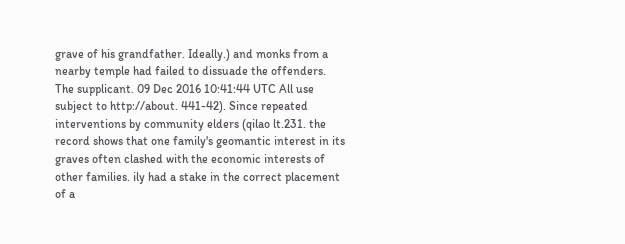grave of his grandfather. Ideally.) and monks from a nearby temple had failed to dissuade the offenders. The supplicant. 09 Dec 2016 10:41:44 UTC All use subject to http://about. 441-42). Since repeated interventions by community elders (qilao lt.231. the record shows that one family's geomantic interest in its graves often clashed with the economic interests of other families. ily had a stake in the correct placement of a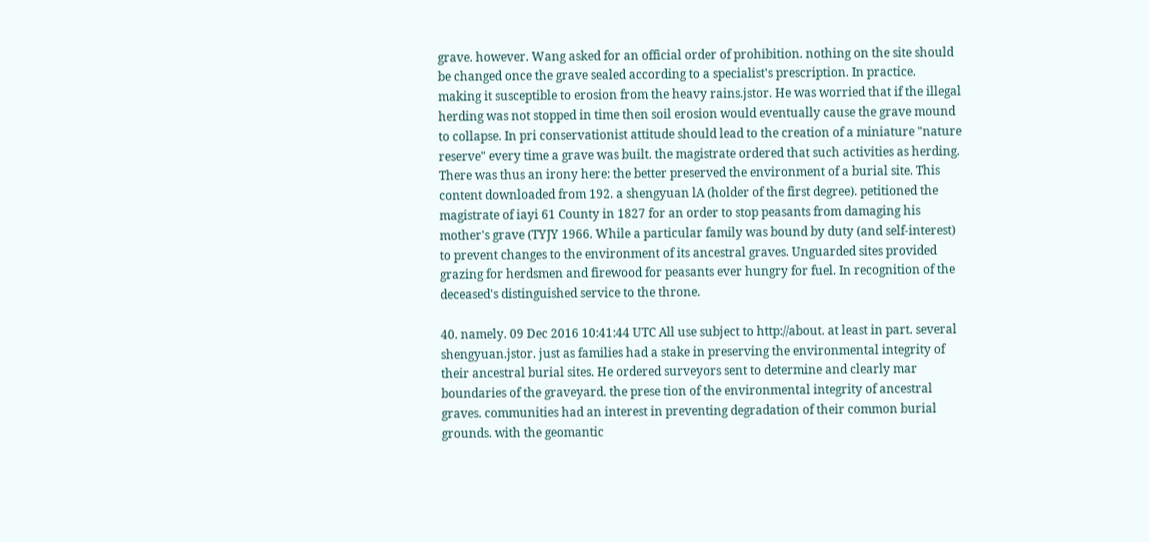grave. however. Wang asked for an official order of prohibition. nothing on the site should be changed once the grave sealed according to a specialist's prescription. In practice. making it susceptible to erosion from the heavy rains.jstor. He was worried that if the illegal herding was not stopped in time then soil erosion would eventually cause the grave mound to collapse. In pri conservationist attitude should lead to the creation of a miniature "nature reserve" every time a grave was built. the magistrate ordered that such activities as herding. There was thus an irony here: the better preserved the environment of a burial site. This content downloaded from 192. a shengyuan lA (holder of the first degree). petitioned the magistrate of iayi 61 County in 1827 for an order to stop peasants from damaging his mother's grave (TYJY 1966. While a particular family was bound by duty (and self-interest) to prevent changes to the environment of its ancestral graves. Unguarded sites provided grazing for herdsmen and firewood for peasants ever hungry for fuel. In recognition of the deceased's distinguished service to the throne.

40. namely. 09 Dec 2016 10:41:44 UTC All use subject to http://about. at least in part. several shengyuan.jstor. just as families had a stake in preserving the environmental integrity of their ancestral burial sites. He ordered surveyors sent to determine and clearly mar boundaries of the graveyard. the prese tion of the environmental integrity of ancestral graves. communities had an interest in preventing degradation of their common burial grounds. with the geomantic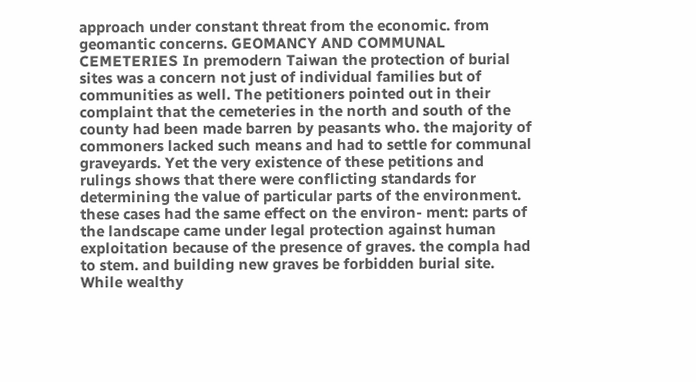approach under constant threat from the economic. from geomantic concerns. GEOMANCY AND COMMUNAL CEMETERIES In premodern Taiwan the protection of burial sites was a concern not just of individual families but of communities as well. The petitioners pointed out in their complaint that the cemeteries in the north and south of the county had been made barren by peasants who. the majority of commoners lacked such means and had to settle for communal graveyards. Yet the very existence of these petitions and rulings shows that there were conflicting standards for determining the value of particular parts of the environment. these cases had the same effect on the environ- ment: parts of the landscape came under legal protection against human exploitation because of the presence of graves. the compla had to stem. and building new graves be forbidden burial site. While wealthy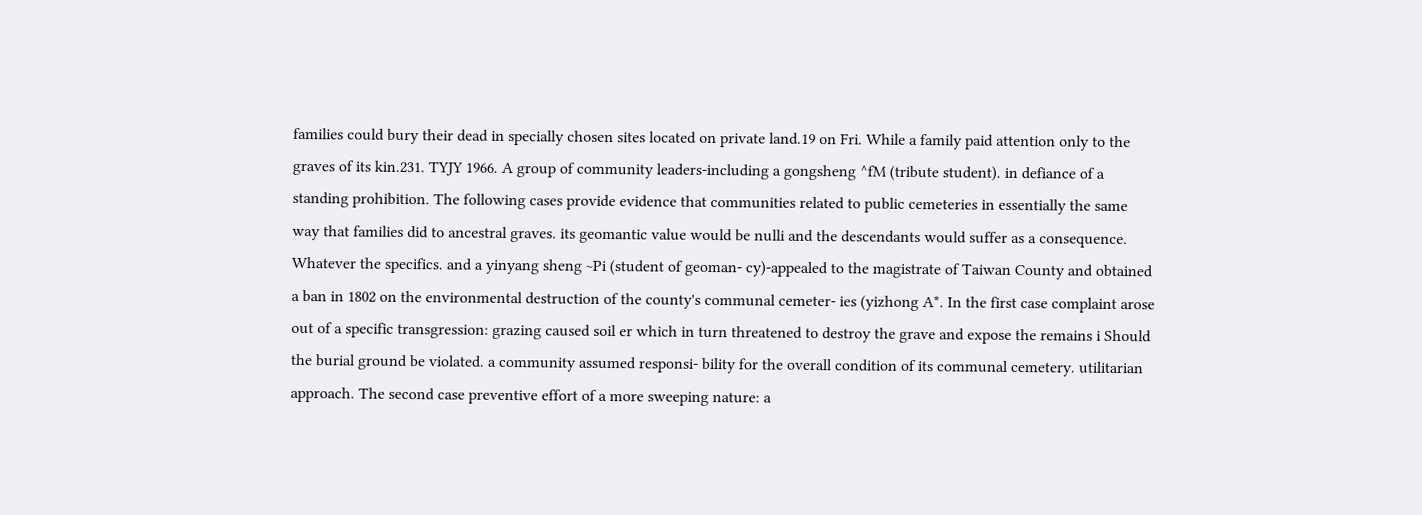families could bury their dead in specially chosen sites located on private land.19 on Fri. While a family paid attention only to the graves of its kin.231. TYJY 1966. A group of community leaders-including a gongsheng ^fM (tribute student). in defiance of a standing prohibition. The following cases provide evidence that communities related to public cemeteries in essentially the same way that families did to ancestral graves. its geomantic value would be nulli and the descendants would suffer as a consequence. Whatever the specifics. and a yinyang sheng ~Pi (student of geoman- cy)-appealed to the magistrate of Taiwan County and obtained a ban in 1802 on the environmental destruction of the county's communal cemeter- ies (yizhong A*. In the first case complaint arose out of a specific transgression: grazing caused soil er which in turn threatened to destroy the grave and expose the remains i Should the burial ground be violated. a community assumed responsi- bility for the overall condition of its communal cemetery. utilitarian approach. The second case preventive effort of a more sweeping nature: a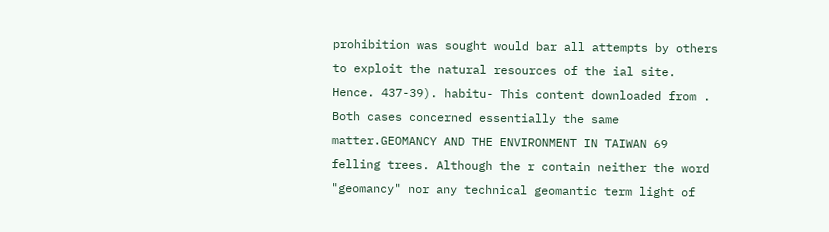prohibition was sought would bar all attempts by others to exploit the natural resources of the ial site. Hence. 437-39). habitu- This content downloaded from . Both cases concerned essentially the same matter.GEOMANCY AND THE ENVIRONMENT IN TAIWAN 69 felling trees. Although the r contain neither the word "geomancy" nor any technical geomantic term light of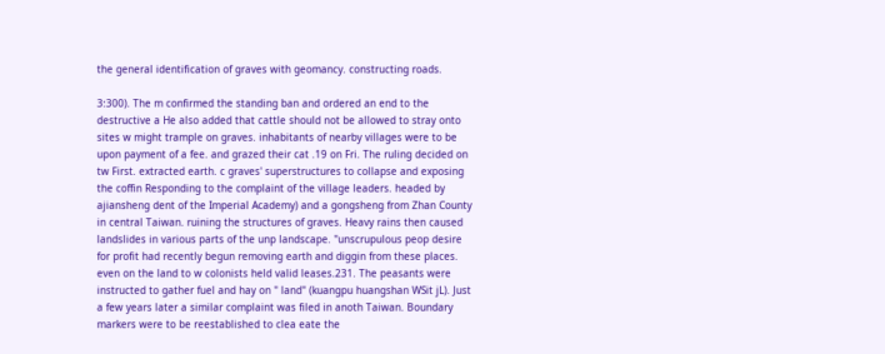the general identification of graves with geomancy. constructing roads.

3:300). The m confirmed the standing ban and ordered an end to the destructive a He also added that cattle should not be allowed to stray onto sites w might trample on graves. inhabitants of nearby villages were to be upon payment of a fee. and grazed their cat .19 on Fri. The ruling decided on tw First. extracted earth. c graves' superstructures to collapse and exposing the coffin Responding to the complaint of the village leaders. headed by ajiansheng dent of the Imperial Academy) and a gongsheng from Zhan County in central Taiwan. ruining the structures of graves. Heavy rains then caused landslides in various parts of the unp landscape. "unscrupulous peop desire for profit had recently begun removing earth and diggin from these places. even on the land to w colonists held valid leases.231. The peasants were instructed to gather fuel and hay on " land" (kuangpu huangshan WSit jL). Just a few years later a similar complaint was filed in anoth Taiwan. Boundary markers were to be reestablished to clea eate the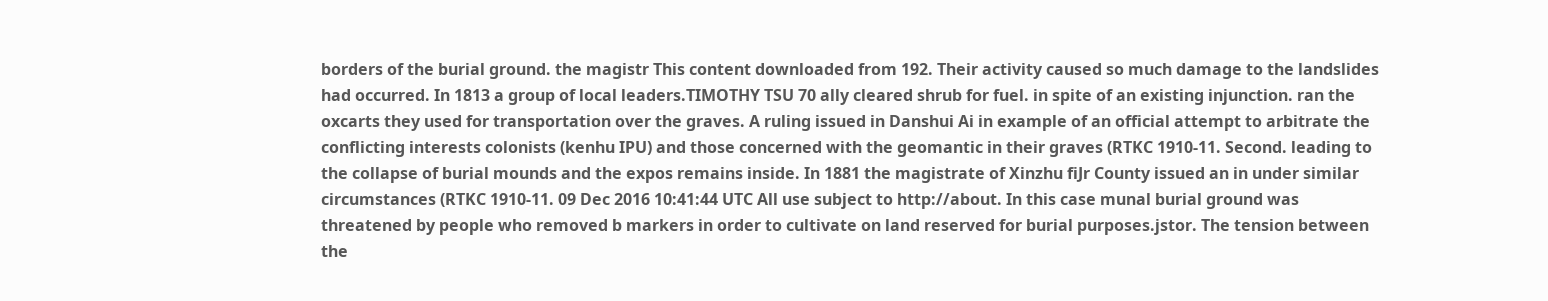borders of the burial ground. the magistr This content downloaded from 192. Their activity caused so much damage to the landslides had occurred. In 1813 a group of local leaders.TIMOTHY TSU 70 ally cleared shrub for fuel. in spite of an existing injunction. ran the oxcarts they used for transportation over the graves. A ruling issued in Danshui Ai in example of an official attempt to arbitrate the conflicting interests colonists (kenhu IPU) and those concerned with the geomantic in their graves (RTKC 1910-11. Second. leading to the collapse of burial mounds and the expos remains inside. In 1881 the magistrate of Xinzhu fiJr County issued an in under similar circumstances (RTKC 1910-11. 09 Dec 2016 10:41:44 UTC All use subject to http://about. In this case munal burial ground was threatened by people who removed b markers in order to cultivate on land reserved for burial purposes.jstor. The tension between the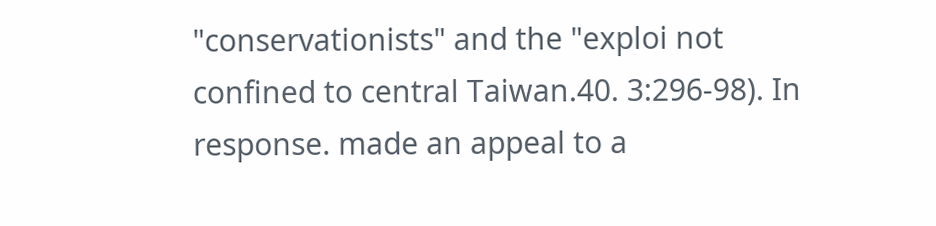"conservationists" and the "exploi not confined to central Taiwan.40. 3:296-98). In response. made an appeal to a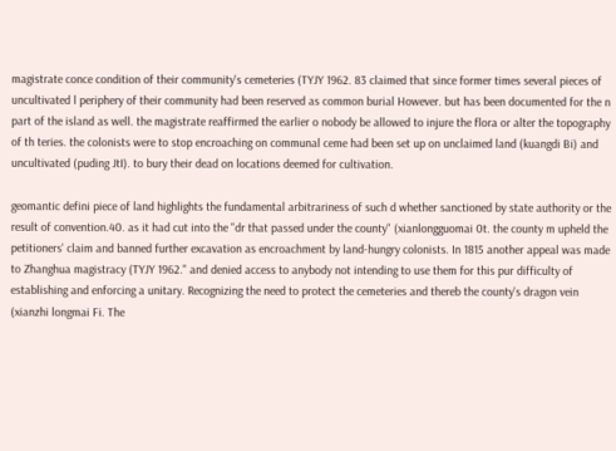magistrate conce condition of their community's cemeteries (TYJY 1962. 83 claimed that since former times several pieces of uncultivated l periphery of their community had been reserved as common burial However. but has been documented for the n part of the island as well. the magistrate reaffirmed the earlier o nobody be allowed to injure the flora or alter the topography of th teries. the colonists were to stop encroaching on communal ceme had been set up on unclaimed land (kuangdi Bi) and uncultivated (puding JtI). to bury their dead on locations deemed for cultivation.

geomantic defini piece of land highlights the fundamental arbitrariness of such d whether sanctioned by state authority or the result of convention.40. as it had cut into the "dr that passed under the county" (xianlongguomai 0t. the county m upheld the petitioners' claim and banned further excavation as encroachment by land-hungry colonists. In 1815 another appeal was made to Zhanghua magistracy (TYJY 1962." and denied access to anybody not intending to use them for this pur difficulty of establishing and enforcing a unitary. Recognizing the need to protect the cemeteries and thereb the county's dragon vein (xianzhi longmai Fi. The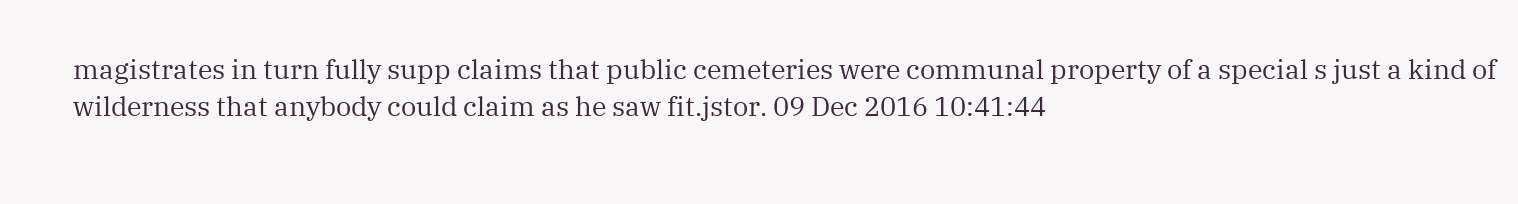magistrates in turn fully supp claims that public cemeteries were communal property of a special s just a kind of wilderness that anybody could claim as he saw fit.jstor. 09 Dec 2016 10:41:44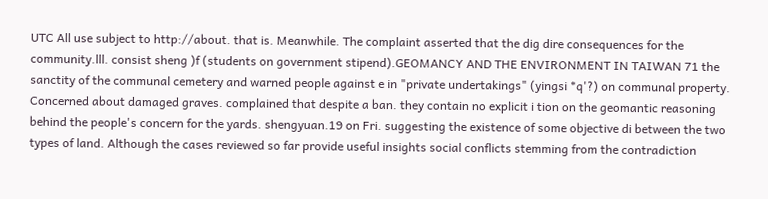UTC All use subject to http://about. that is. Meanwhile. The complaint asserted that the dig dire consequences for the community.lll. consist sheng )f (students on government stipend).GEOMANCY AND THE ENVIRONMENT IN TAIWAN 71 the sanctity of the communal cemetery and warned people against e in "private undertakings" (yingsi *q'?) on communal property. Concerned about damaged graves. complained that despite a ban. they contain no explicit i tion on the geomantic reasoning behind the people's concern for the yards. shengyuan.19 on Fri. suggesting the existence of some objective di between the two types of land. Although the cases reviewed so far provide useful insights social conflicts stemming from the contradiction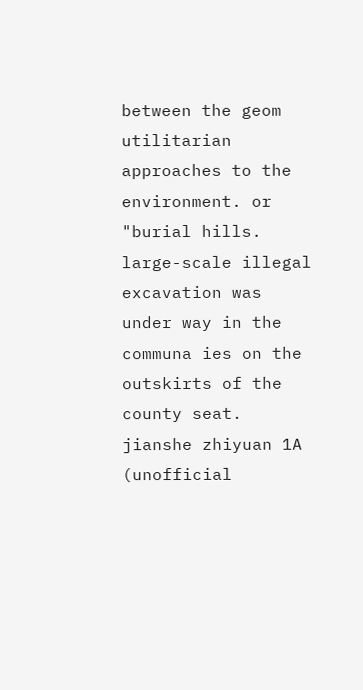between the geom utilitarian approaches to the environment. or "burial hills. large-scale illegal excavation was under way in the communa ies on the outskirts of the county seat. jianshe zhiyuan 1A (unofficial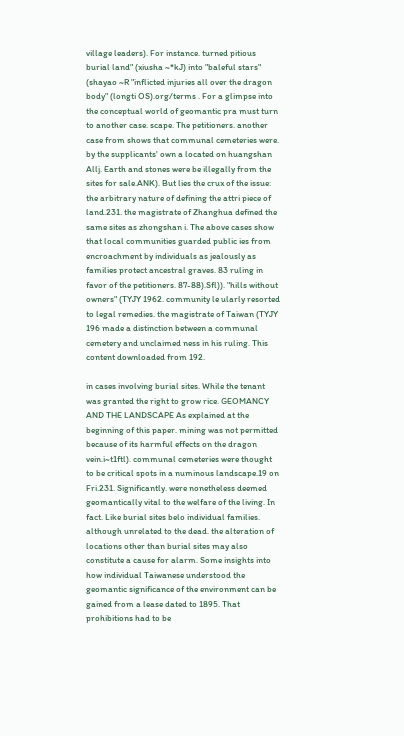village leaders). For instance. turned pitious burial land" (xiusha ~*kJ) into "baleful stars" (shayao ~R "inflicted injuries all over the dragon body" (longti OS).org/terms . For a glimpse into the conceptual world of geomantic pra must turn to another case. scape. The petitioners. another case from shows that communal cemeteries were. by the supplicants' own a located on huangshan Allj. Earth and stones were be illegally from the sites for sale.ANK). But lies the crux of the issue: the arbitrary nature of defining the attri piece of land.231. the magistrate of Zhanghua defined the same sites as zhongshan i. The above cases show that local communities guarded public ies from encroachment by individuals as jealously as families protect ancestral graves. 83 ruling in favor of the petitioners. 87-88).Sfl)). "hills without owners" (TYJY 1962. community le ularly resorted to legal remedies. the magistrate of Taiwan (TYJY 196 made a distinction between a communal cemetery and unclaimed ness in his ruling. This content downloaded from 192.

in cases involving burial sites. While the tenant was granted the right to grow rice. GEOMANCY AND THE LANDSCAPE As explained at the beginning of this paper. mining was not permitted because of its harmful effects on the dragon vein.i~t1ftl). communal cemeteries were thought to be critical spots in a numinous landscape.19 on Fri.231. Significantly. were nonetheless deemed geomantically vital to the welfare of the living. In fact. Like burial sites belo individual families. although unrelated to the dead. the alteration of locations other than burial sites may also constitute a cause for alarm. Some insights into how individual Taiwanese understood the geomantic significance of the environment can be gained from a lease dated to 1895. That prohibitions had to be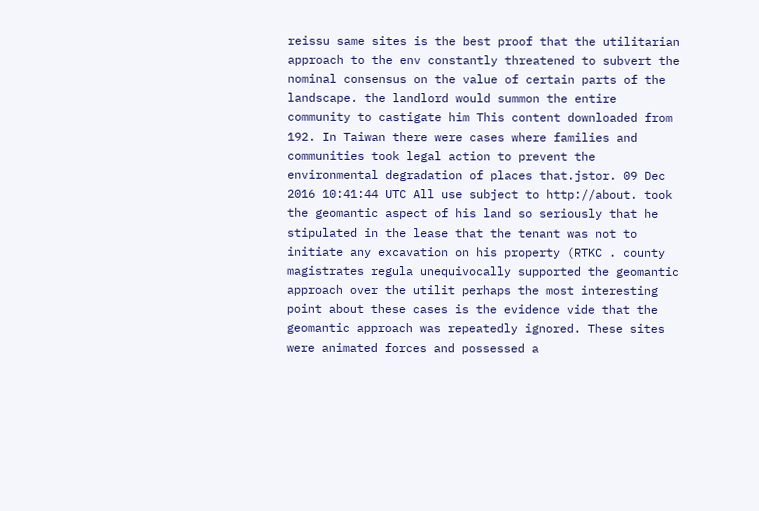reissu same sites is the best proof that the utilitarian approach to the env constantly threatened to subvert the nominal consensus on the value of certain parts of the landscape. the landlord would summon the entire community to castigate him This content downloaded from 192. In Taiwan there were cases where families and communities took legal action to prevent the environmental degradation of places that.jstor. 09 Dec 2016 10:41:44 UTC All use subject to http://about. took the geomantic aspect of his land so seriously that he stipulated in the lease that the tenant was not to initiate any excavation on his property (RTKC . county magistrates regula unequivocally supported the geomantic approach over the utilit perhaps the most interesting point about these cases is the evidence vide that the geomantic approach was repeatedly ignored. These sites were animated forces and possessed a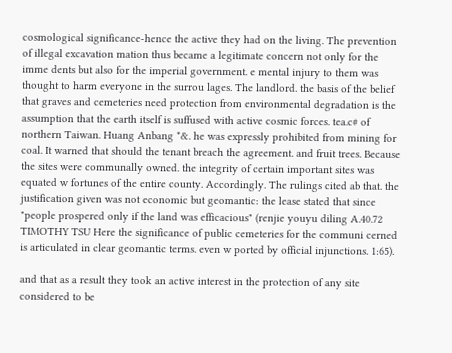cosmological significance-hence the active they had on the living. The prevention of illegal excavation mation thus became a legitimate concern not only for the imme dents but also for the imperial government. e mental injury to them was thought to harm everyone in the surrou lages. The landlord. the basis of the belief that graves and cemeteries need protection from environmental degradation is the assumption that the earth itself is suffused with active cosmic forces. tea.c# of northern Taiwan. Huang Anbang *&. he was expressly prohibited from mining for coal. It warned that should the tenant breach the agreement. and fruit trees. Because the sites were communally owned. the integrity of certain important sites was equated w fortunes of the entire county. Accordingly. The rulings cited ab that. the justification given was not economic but geomantic: the lease stated that since "people prospered only if the land was efficacious" (renjie youyu diling A.40.72 TIMOTHY TSU Here the significance of public cemeteries for the communi cerned is articulated in clear geomantic terms. even w ported by official injunctions. 1:65).

and that as a result they took an active interest in the protection of any site considered to be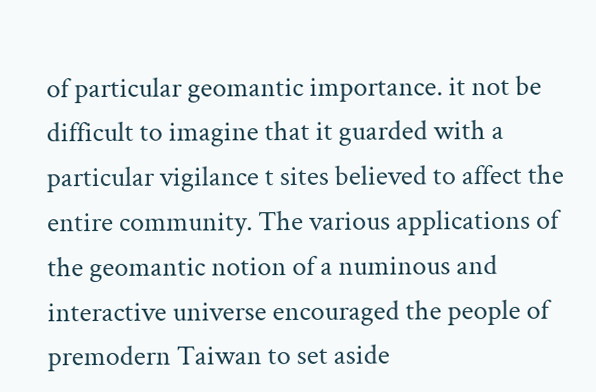of particular geomantic importance. it not be difficult to imagine that it guarded with a particular vigilance t sites believed to affect the entire community. The various applications of the geomantic notion of a numinous and interactive universe encouraged the people of premodern Taiwan to set aside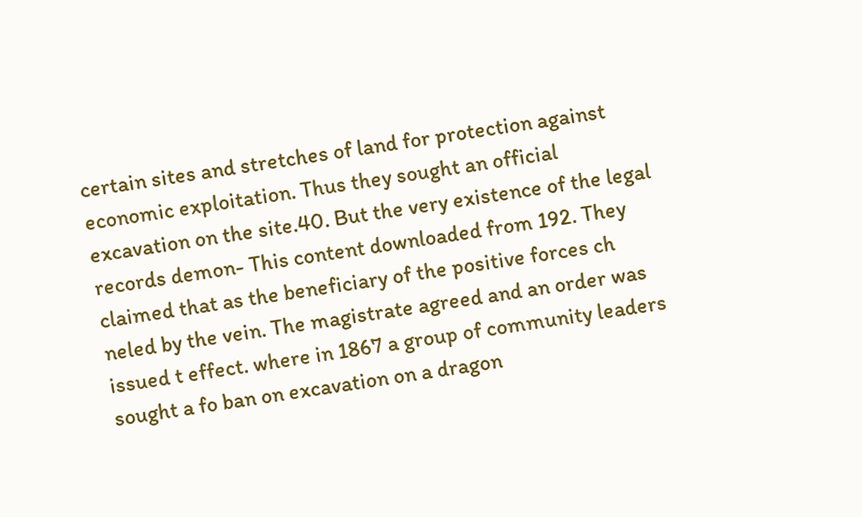certain sites and stretches of land for protection against economic exploitation. Thus they sought an official excavation on the site.40. But the very existence of the legal records demon- This content downloaded from 192. They claimed that as the beneficiary of the positive forces ch neled by the vein. The magistrate agreed and an order was issued t effect. where in 1867 a group of community leaders sought a fo ban on excavation on a dragon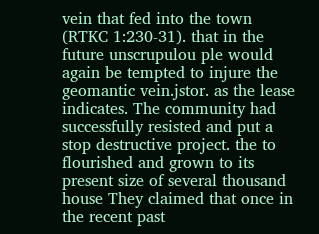vein that fed into the town (RTKC 1:230-31). that in the future unscrupulou ple would again be tempted to injure the geomantic vein.jstor. as the lease indicates. The community had successfully resisted and put a stop destructive project. the to flourished and grown to its present size of several thousand house They claimed that once in the recent past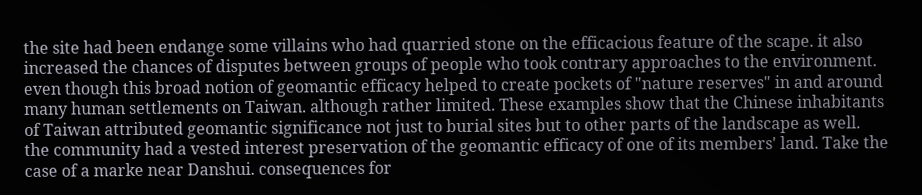the site had been endange some villains who had quarried stone on the efficacious feature of the scape. it also increased the chances of disputes between groups of people who took contrary approaches to the environment. even though this broad notion of geomantic efficacy helped to create pockets of "nature reserves" in and around many human settlements on Taiwan. although rather limited. These examples show that the Chinese inhabitants of Taiwan attributed geomantic significance not just to burial sites but to other parts of the landscape as well. the community had a vested interest preservation of the geomantic efficacy of one of its members' land. Take the case of a marke near Danshui. consequences for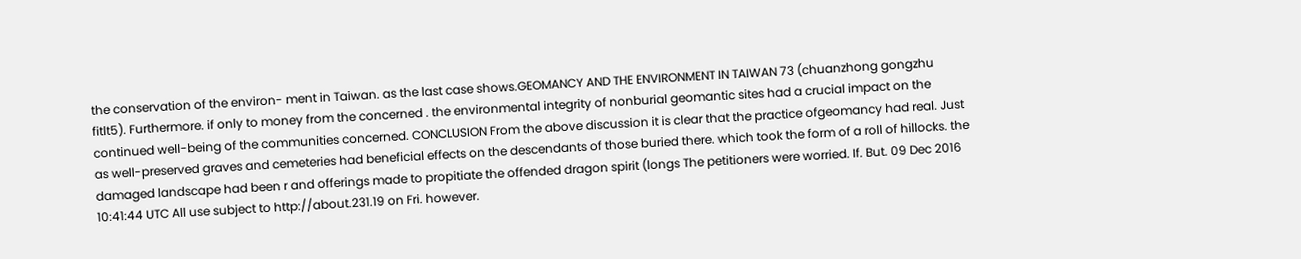the conservation of the environ- ment in Taiwan. as the last case shows.GEOMANCY AND THE ENVIRONMENT IN TAIWAN 73 (chuanzhong gongzhu fitlt5). Furthermore. if only to money from the concerned . the environmental integrity of nonburial geomantic sites had a crucial impact on the continued well-being of the communities concerned. CONCLUSION From the above discussion it is clear that the practice ofgeomancy had real. Just as well-preserved graves and cemeteries had beneficial effects on the descendants of those buried there. which took the form of a roll of hillocks. the damaged landscape had been r and offerings made to propitiate the offended dragon spirit (longs The petitioners were worried. If. But. 09 Dec 2016 10:41:44 UTC All use subject to http://about.231.19 on Fri. however.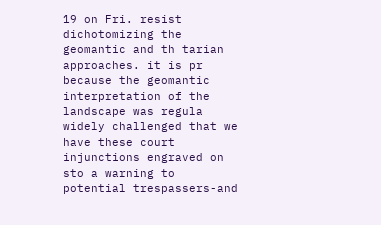19 on Fri. resist dichotomizing the geomantic and th tarian approaches. it is pr because the geomantic interpretation of the landscape was regula widely challenged that we have these court injunctions engraved on sto a warning to potential trespassers-and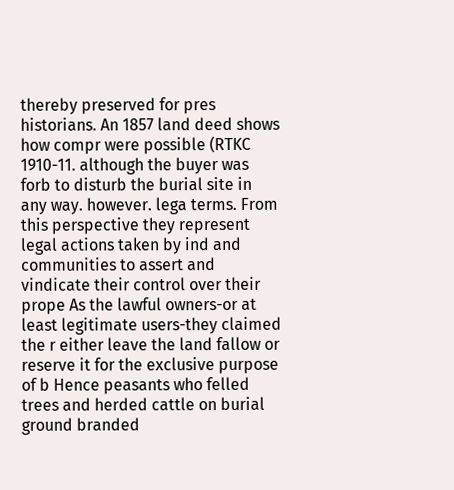thereby preserved for pres historians. An 1857 land deed shows how compr were possible (RTKC 1910-11. although the buyer was forb to disturb the burial site in any way. however. lega terms. From this perspective they represent legal actions taken by ind and communities to assert and vindicate their control over their prope As the lawful owners-or at least legitimate users-they claimed the r either leave the land fallow or reserve it for the exclusive purpose of b Hence peasants who felled trees and herded cattle on burial ground branded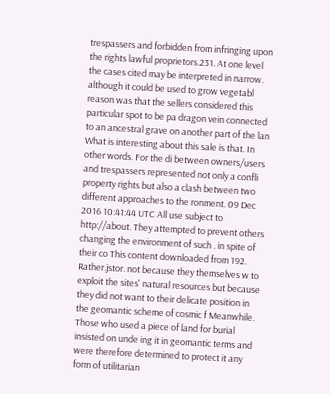trespassers and forbidden from infringing upon the rights lawful proprietors.231. At one level the cases cited may be interpreted in narrow. although it could be used to grow vegetabl reason was that the sellers considered this particular spot to be pa dragon vein connected to an ancestral grave on another part of the lan What is interesting about this sale is that. In other words. For the di between owners/users and trespassers represented not only a confli property rights but also a clash between two different approaches to the ronment. 09 Dec 2016 10:41:44 UTC All use subject to http://about. They attempted to prevent others changing the environment of such . in spite of their co This content downloaded from 192. Rather.jstor. not because they themselves w to exploit the sites' natural resources but because they did not want to their delicate position in the geomantic scheme of cosmic f Meanwhile. Those who used a piece of land for burial insisted on unde ing it in geomantic terms and were therefore determined to protect it any form of utilitarian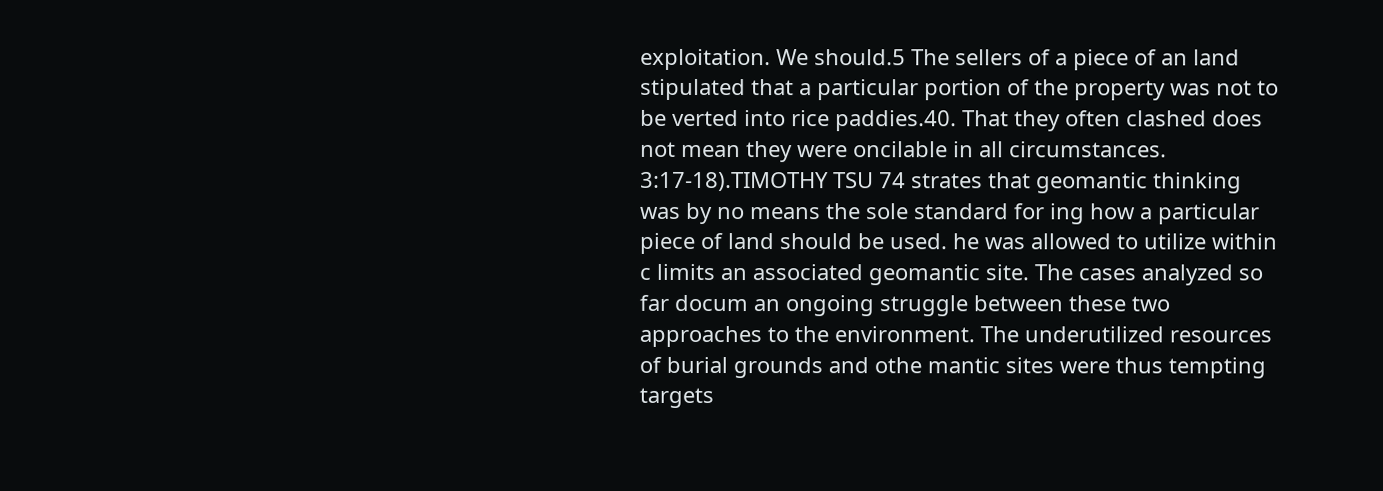exploitation. We should.5 The sellers of a piece of an land stipulated that a particular portion of the property was not to be verted into rice paddies.40. That they often clashed does not mean they were oncilable in all circumstances. 3:17-18).TIMOTHY TSU 74 strates that geomantic thinking was by no means the sole standard for ing how a particular piece of land should be used. he was allowed to utilize within c limits an associated geomantic site. The cases analyzed so far docum an ongoing struggle between these two approaches to the environment. The underutilized resources of burial grounds and othe mantic sites were thus tempting targets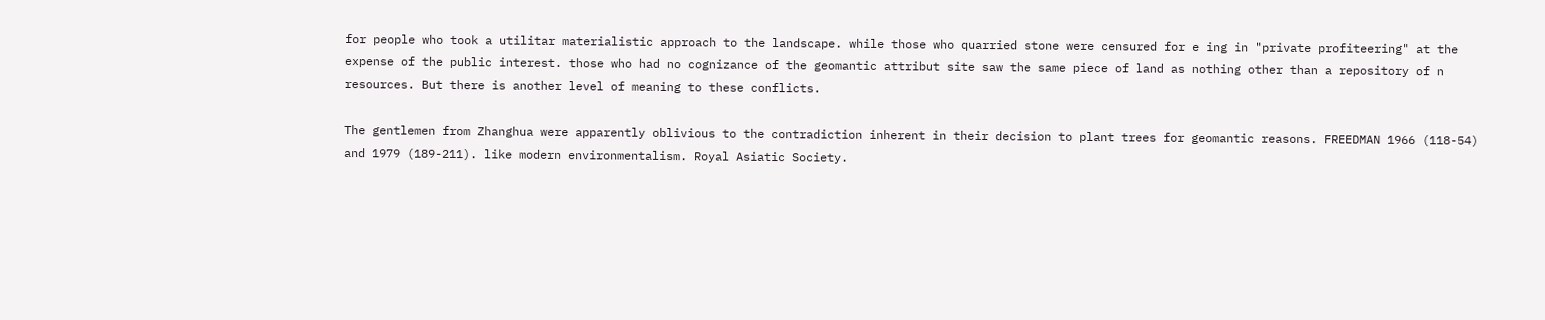for people who took a utilitar materialistic approach to the landscape. while those who quarried stone were censured for e ing in "private profiteering" at the expense of the public interest. those who had no cognizance of the geomantic attribut site saw the same piece of land as nothing other than a repository of n resources. But there is another level of meaning to these conflicts.

The gentlemen from Zhanghua were apparently oblivious to the contradiction inherent in their decision to plant trees for geomantic reasons. FREEDMAN 1966 (118-54) and 1979 (189-211). like modern environmentalism. Royal Asiatic Society.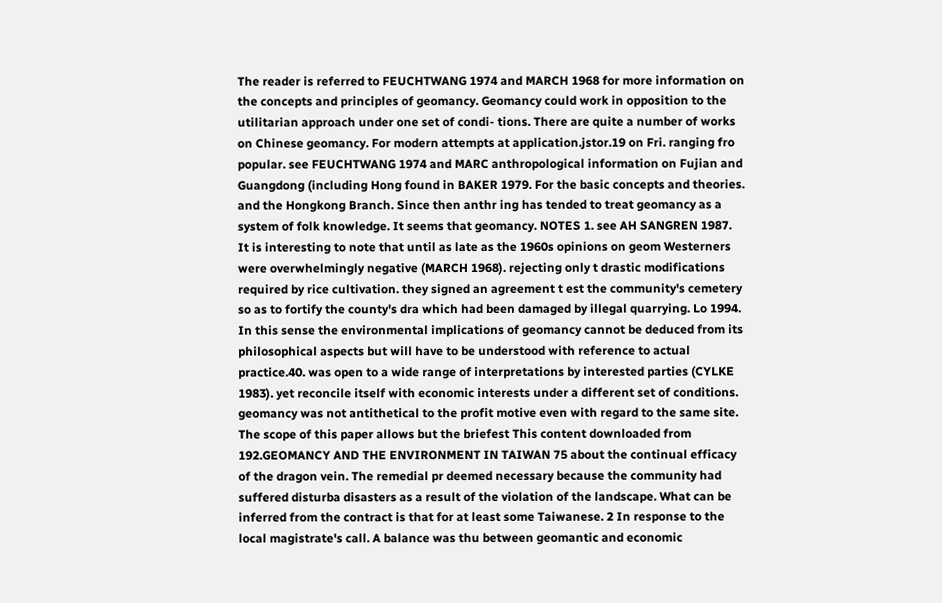The reader is referred to FEUCHTWANG 1974 and MARCH 1968 for more information on the concepts and principles of geomancy. Geomancy could work in opposition to the utilitarian approach under one set of condi- tions. There are quite a number of works on Chinese geomancy. For modern attempts at application.jstor.19 on Fri. ranging fro popular. see FEUCHTWANG 1974 and MARC anthropological information on Fujian and Guangdong (including Hong found in BAKER 1979. For the basic concepts and theories. and the Hongkong Branch. Since then anthr ing has tended to treat geomancy as a system of folk knowledge. It seems that geomancy. NOTES 1. see AH SANGREN 1987. It is interesting to note that until as late as the 1960s opinions on geom Westerners were overwhelmingly negative (MARCH 1968). rejecting only t drastic modifications required by rice cultivation. they signed an agreement t est the community's cemetery so as to fortify the county's dra which had been damaged by illegal quarrying. Lo 1994. In this sense the environmental implications of geomancy cannot be deduced from its philosophical aspects but will have to be understood with reference to actual practice.40. was open to a wide range of interpretations by interested parties (CYLKE 1983). yet reconcile itself with economic interests under a different set of conditions. geomancy was not antithetical to the profit motive even with regard to the same site. The scope of this paper allows but the briefest This content downloaded from 192.GEOMANCY AND THE ENVIRONMENT IN TAIWAN 75 about the continual efficacy of the dragon vein. The remedial pr deemed necessary because the community had suffered disturba disasters as a result of the violation of the landscape. What can be inferred from the contract is that for at least some Taiwanese. 2 In response to the local magistrate's call. A balance was thu between geomantic and economic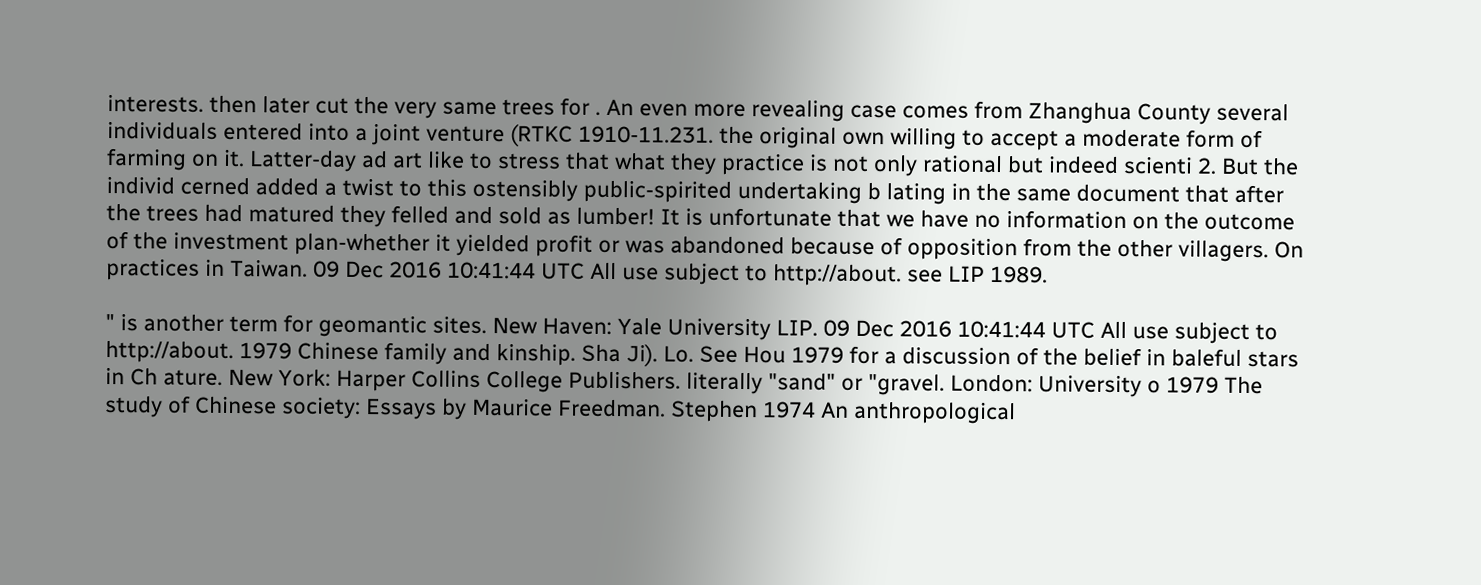interests. then later cut the very same trees for . An even more revealing case comes from Zhanghua County several individuals entered into a joint venture (RTKC 1910-11.231. the original own willing to accept a moderate form of farming on it. Latter-day ad art like to stress that what they practice is not only rational but indeed scienti 2. But the individ cerned added a twist to this ostensibly public-spirited undertaking b lating in the same document that after the trees had matured they felled and sold as lumber! It is unfortunate that we have no information on the outcome of the investment plan-whether it yielded profit or was abandoned because of opposition from the other villagers. On practices in Taiwan. 09 Dec 2016 10:41:44 UTC All use subject to http://about. see LIP 1989.

" is another term for geomantic sites. New Haven: Yale University LIP. 09 Dec 2016 10:41:44 UTC All use subject to http://about. 1979 Chinese family and kinship. Sha Ji). Lo. See Hou 1979 for a discussion of the belief in baleful stars in Ch ature. New York: Harper Collins College Publishers. literally "sand" or "gravel. London: University o 1979 The study of Chinese society: Essays by Maurice Freedman. Stephen 1974 An anthropological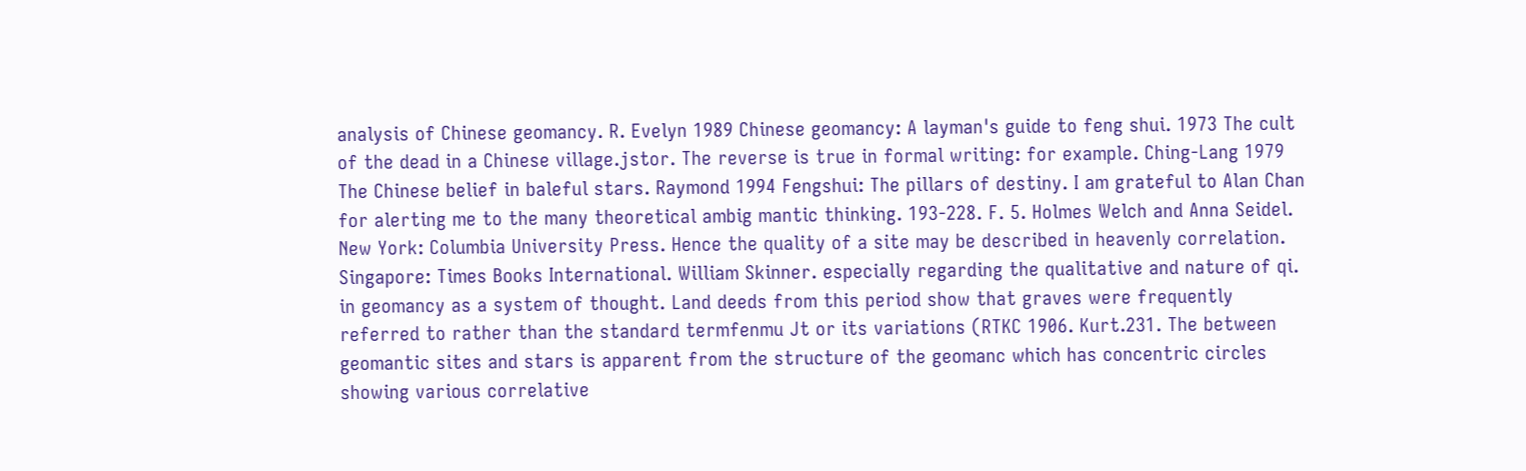analysis of Chinese geomancy. R. Evelyn 1989 Chinese geomancy: A layman's guide to feng shui. 1973 The cult of the dead in a Chinese village.jstor. The reverse is true in formal writing: for example. Ching-Lang 1979 The Chinese belief in baleful stars. Raymond 1994 Fengshui: The pillars of destiny. I am grateful to Alan Chan for alerting me to the many theoretical ambig mantic thinking. 193-228. F. 5. Holmes Welch and Anna Seidel. New York: Columbia University Press. Hence the quality of a site may be described in heavenly correlation. Singapore: Times Books International. William Skinner. especially regarding the qualitative and nature of qi. in geomancy as a system of thought. Land deeds from this period show that graves were frequently referred to rather than the standard termfenmu Jt or its variations (RTKC 1906. Kurt.231. The between geomantic sites and stars is apparent from the structure of the geomanc which has concentric circles showing various correlative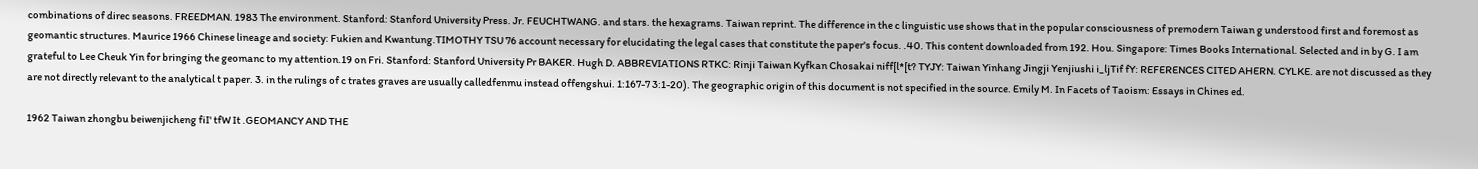combinations of direc seasons. FREEDMAN. 1983 The environment. Stanford: Stanford University Press. Jr. FEUCHTWANG. and stars. the hexagrams. Taiwan reprint. The difference in the c linguistic use shows that in the popular consciousness of premodern Taiwan g understood first and foremost as geomantic structures. Maurice 1966 Chinese lineage and society: Fukien and Kwantung.TIMOTHY TSU 76 account necessary for elucidating the legal cases that constitute the paper's focus. .40. This content downloaded from 192. Hou. Singapore: Times Books International. Selected and in by G. I am grateful to Lee Cheuk Yin for bringing the geomanc to my attention.19 on Fri. Stanford: Stanford University Pr BAKER. Hugh D. ABBREVIATIONS RTKC: Rinji Taiwan Kyfkan Chosakai niff[l*[t? TYJY: Taiwan Yinhang Jingji Yenjiushi i_ljTif fY: REFERENCES CITED AHERN. CYLKE. are not discussed as they are not directly relevant to the analytical t paper. 3. in the rulings of c trates graves are usually calledfenmu instead offengshui. 1:167-7 3:1-20). The geographic origin of this document is not specified in the source. Emily M. In Facets of Taoism: Essays in Chines ed.

1962 Taiwan zhongbu beiwenjicheng fiI' tfW It .GEOMANCY AND THE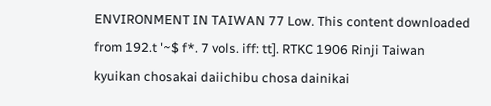ENVIRONMENT IN TAIWAN 77 Low. This content downloaded from 192.t '~$ f*. 7 vols. iff: tt]. RTKC 1906 Rinji Taiwan kyuikan chosakai daiichibu chosa dainikai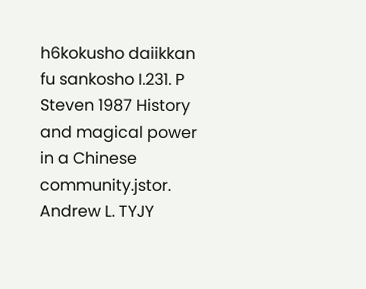h6kokusho daiikkan fu sankosho I.231. P Steven 1987 History and magical power in a Chinese community.jstor. Andrew L. TYJY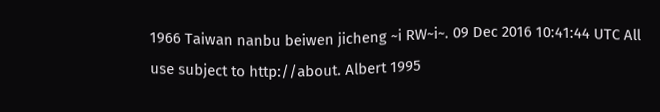1966 Taiwan nanbu beiwen jicheng ~i RW~i~. 09 Dec 2016 10:41:44 UTC All use subject to http://about. Albert 1995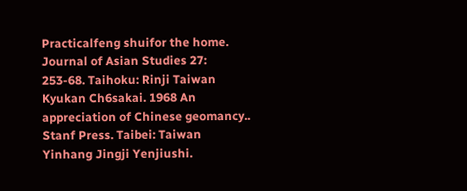Practicalfeng shuifor the home. Journal of Asian Studies 27: 253-68. Taihoku: Rinji Taiwan Kyukan Ch6sakai. 1968 An appreciation of Chinese geomancy.. Stanf Press. Taibei: Taiwan Yinhang Jingji Yenjiushi.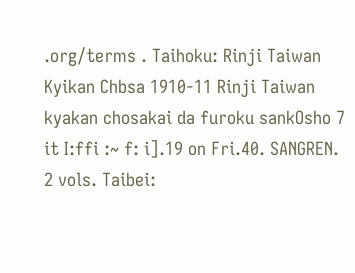.org/terms . Taihoku: Rinji Taiwan Kyikan Chbsa 1910-11 Rinji Taiwan kyakan chosakai da furoku sankOsho 7 it I:ffi :~ f: i].19 on Fri.40. SANGREN. 2 vols. Taibei: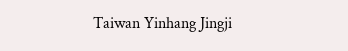Taiwan Yinhang Jingji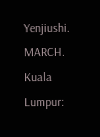Yenjiushi. MARCH. Kuala Lumpur: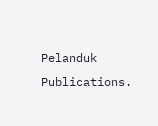Pelanduk Publications.